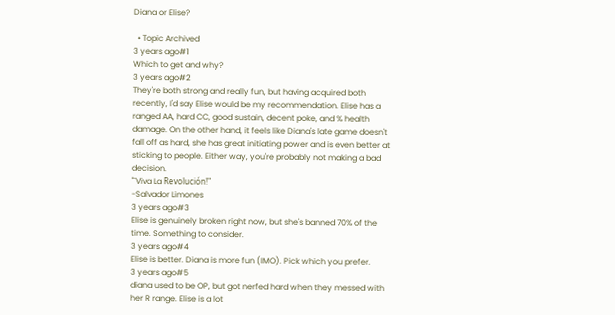Diana or Elise?

  • Topic Archived
3 years ago#1
Which to get and why?
3 years ago#2
They're both strong and really fun, but having acquired both recently, I'd say Elise would be my recommendation. Elise has a ranged AA, hard CC, good sustain, decent poke, and % health damage. On the other hand, it feels like Diana's late game doesn't fall off as hard, she has great initiating power and is even better at sticking to people. Either way, you're probably not making a bad decision.
"ˇViva La Revolución!"
-Salvador Limones
3 years ago#3
Elise is genuinely broken right now, but she's banned 70% of the time. Something to consider.
3 years ago#4
Elise is better. Diana is more fun (IMO). Pick which you prefer.
3 years ago#5
diana used to be OP, but got nerfed hard when they messed with her R range. Elise is a lot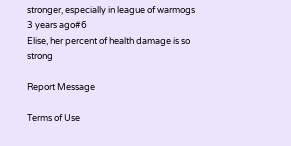stronger, especially in league of warmogs
3 years ago#6
Elise, her percent of health damage is so strong

Report Message

Terms of Use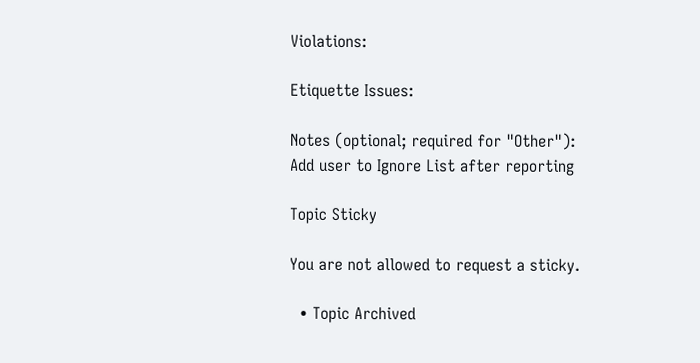Violations:

Etiquette Issues:

Notes (optional; required for "Other"):
Add user to Ignore List after reporting

Topic Sticky

You are not allowed to request a sticky.

  • Topic Archived